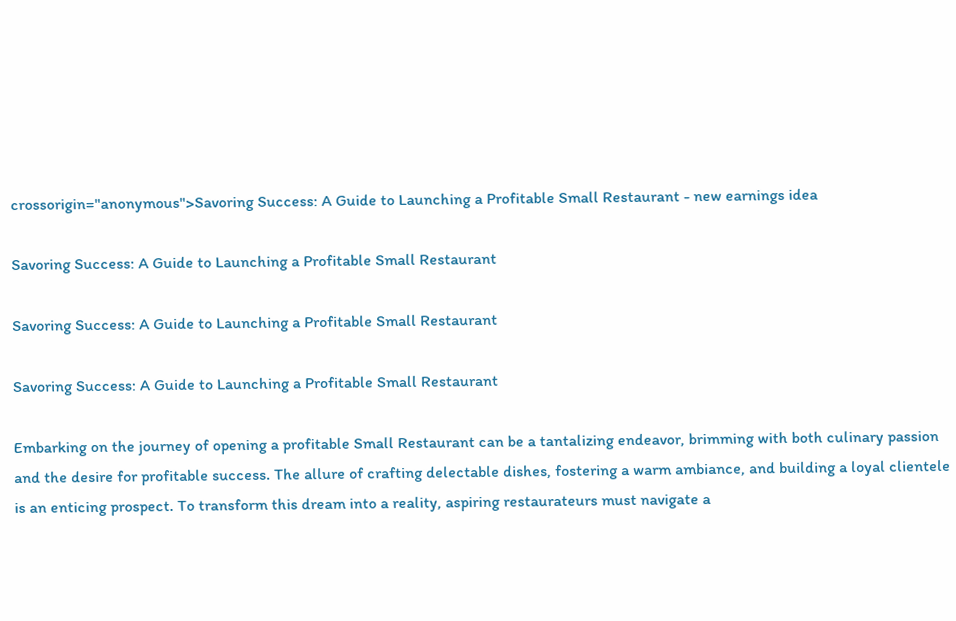crossorigin="anonymous">Savoring Success: A Guide to Launching a Profitable Small Restaurant - new earnings idea

Savoring Success: A Guide to Launching a Profitable Small Restaurant

Savoring Success: A Guide to Launching a Profitable Small Restaurant

Savoring Success: A Guide to Launching a Profitable Small Restaurant

Embarking on the journey of opening a profitable Small Restaurant can be a tantalizing endeavor, brimming with both culinary passion and the desire for profitable success. The allure of crafting delectable dishes, fostering a warm ambiance, and building a loyal clientele is an enticing prospect. To transform this dream into a reality, aspiring restaurateurs must navigate a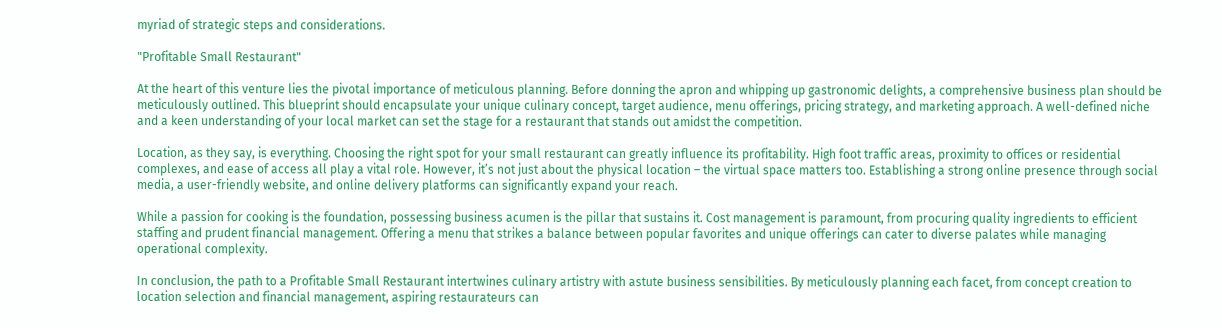myriad of strategic steps and considerations.

"Profitable Small Restaurant"

At the heart of this venture lies the pivotal importance of meticulous planning. Before donning the apron and whipping up gastronomic delights, a comprehensive business plan should be meticulously outlined. This blueprint should encapsulate your unique culinary concept, target audience, menu offerings, pricing strategy, and marketing approach. A well-defined niche and a keen understanding of your local market can set the stage for a restaurant that stands out amidst the competition.

Location, as they say, is everything. Choosing the right spot for your small restaurant can greatly influence its profitability. High foot traffic areas, proximity to offices or residential complexes, and ease of access all play a vital role. However, it’s not just about the physical location – the virtual space matters too. Establishing a strong online presence through social media, a user-friendly website, and online delivery platforms can significantly expand your reach.

While a passion for cooking is the foundation, possessing business acumen is the pillar that sustains it. Cost management is paramount, from procuring quality ingredients to efficient staffing and prudent financial management. Offering a menu that strikes a balance between popular favorites and unique offerings can cater to diverse palates while managing operational complexity.

In conclusion, the path to a Profitable Small Restaurant intertwines culinary artistry with astute business sensibilities. By meticulously planning each facet, from concept creation to location selection and financial management, aspiring restaurateurs can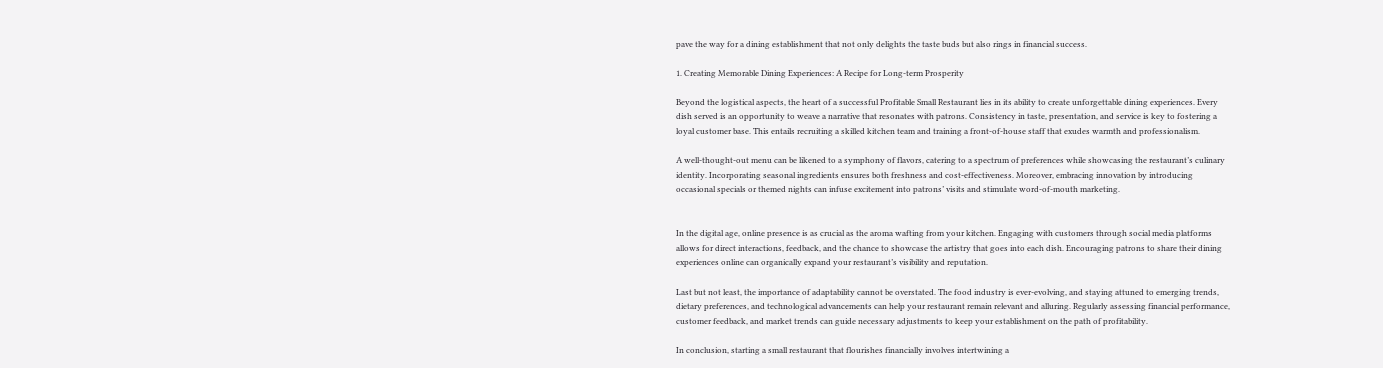pave the way for a dining establishment that not only delights the taste buds but also rings in financial success.

1. Creating Memorable Dining Experiences: A Recipe for Long-term Prosperity

Beyond the logistical aspects, the heart of a successful Profitable Small Restaurant lies in its ability to create unforgettable dining experiences. Every dish served is an opportunity to weave a narrative that resonates with patrons. Consistency in taste, presentation, and service is key to fostering a loyal customer base. This entails recruiting a skilled kitchen team and training a front-of-house staff that exudes warmth and professionalism.

A well-thought-out menu can be likened to a symphony of flavors, catering to a spectrum of preferences while showcasing the restaurant’s culinary identity. Incorporating seasonal ingredients ensures both freshness and cost-effectiveness. Moreover, embracing innovation by introducing occasional specials or themed nights can infuse excitement into patrons’ visits and stimulate word-of-mouth marketing.


In the digital age, online presence is as crucial as the aroma wafting from your kitchen. Engaging with customers through social media platforms allows for direct interactions, feedback, and the chance to showcase the artistry that goes into each dish. Encouraging patrons to share their dining experiences online can organically expand your restaurant’s visibility and reputation.

Last but not least, the importance of adaptability cannot be overstated. The food industry is ever-evolving, and staying attuned to emerging trends, dietary preferences, and technological advancements can help your restaurant remain relevant and alluring. Regularly assessing financial performance, customer feedback, and market trends can guide necessary adjustments to keep your establishment on the path of profitability.

In conclusion, starting a small restaurant that flourishes financially involves intertwining a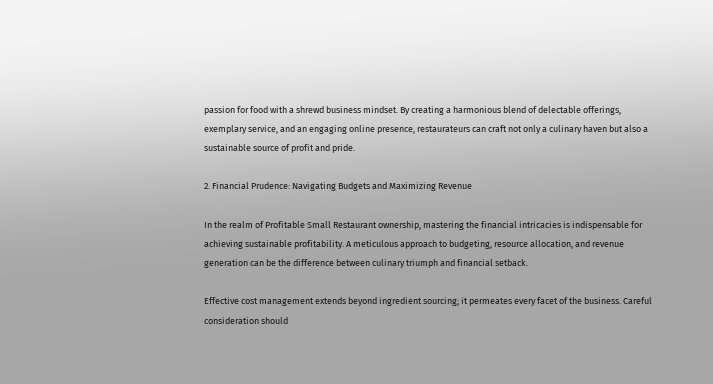passion for food with a shrewd business mindset. By creating a harmonious blend of delectable offerings, exemplary service, and an engaging online presence, restaurateurs can craft not only a culinary haven but also a sustainable source of profit and pride.

2. Financial Prudence: Navigating Budgets and Maximizing Revenue

In the realm of Profitable Small Restaurant ownership, mastering the financial intricacies is indispensable for achieving sustainable profitability. A meticulous approach to budgeting, resource allocation, and revenue generation can be the difference between culinary triumph and financial setback.

Effective cost management extends beyond ingredient sourcing; it permeates every facet of the business. Careful consideration should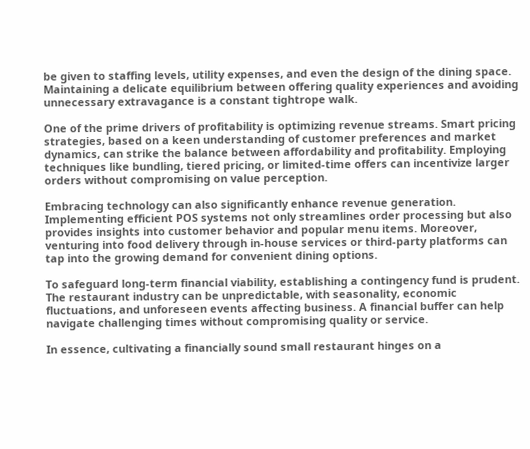be given to staffing levels, utility expenses, and even the design of the dining space. Maintaining a delicate equilibrium between offering quality experiences and avoiding unnecessary extravagance is a constant tightrope walk.

One of the prime drivers of profitability is optimizing revenue streams. Smart pricing strategies, based on a keen understanding of customer preferences and market dynamics, can strike the balance between affordability and profitability. Employing techniques like bundling, tiered pricing, or limited-time offers can incentivize larger orders without compromising on value perception.

Embracing technology can also significantly enhance revenue generation. Implementing efficient POS systems not only streamlines order processing but also provides insights into customer behavior and popular menu items. Moreover, venturing into food delivery through in-house services or third-party platforms can tap into the growing demand for convenient dining options.

To safeguard long-term financial viability, establishing a contingency fund is prudent. The restaurant industry can be unpredictable, with seasonality, economic fluctuations, and unforeseen events affecting business. A financial buffer can help navigate challenging times without compromising quality or service.

In essence, cultivating a financially sound small restaurant hinges on a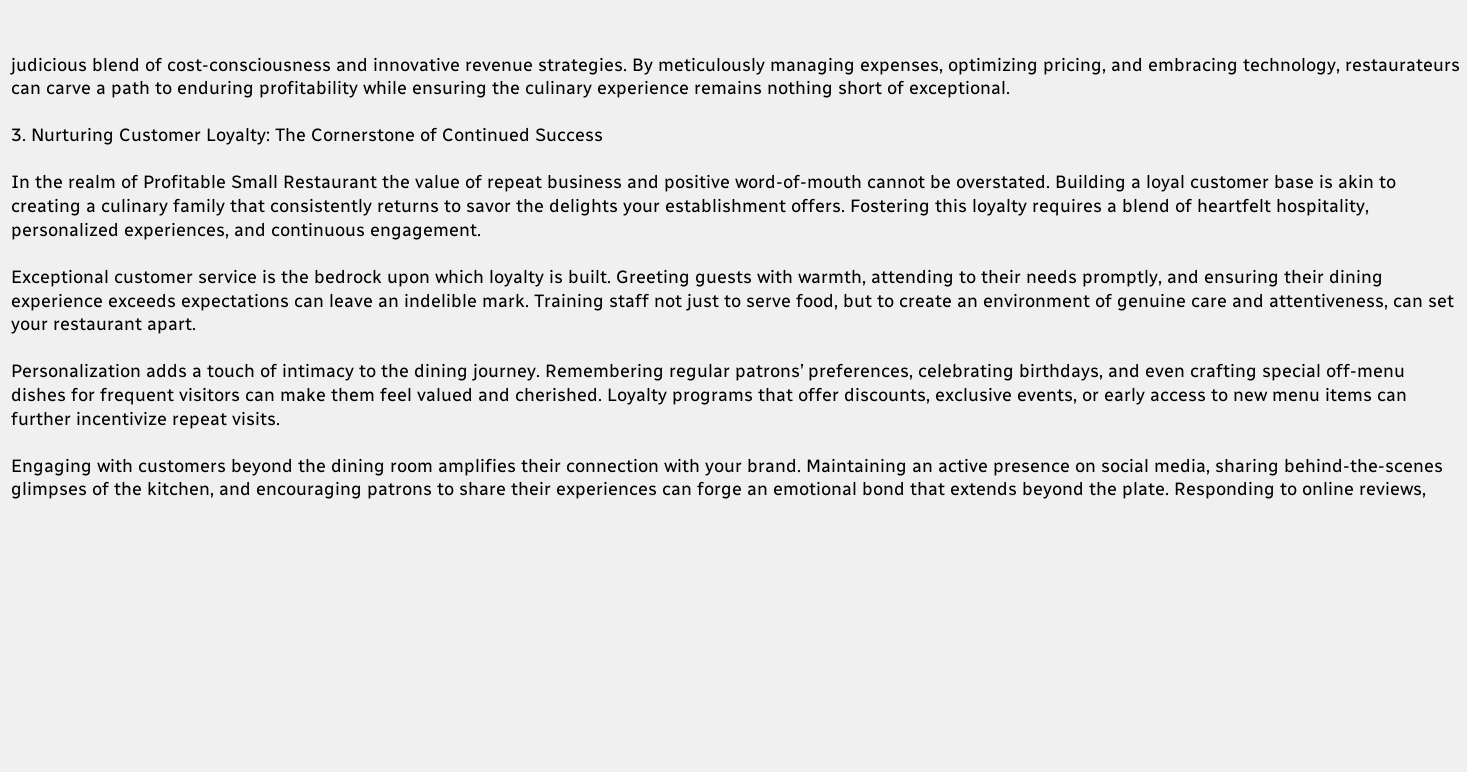judicious blend of cost-consciousness and innovative revenue strategies. By meticulously managing expenses, optimizing pricing, and embracing technology, restaurateurs can carve a path to enduring profitability while ensuring the culinary experience remains nothing short of exceptional.

3. Nurturing Customer Loyalty: The Cornerstone of Continued Success

In the realm of Profitable Small Restaurant the value of repeat business and positive word-of-mouth cannot be overstated. Building a loyal customer base is akin to creating a culinary family that consistently returns to savor the delights your establishment offers. Fostering this loyalty requires a blend of heartfelt hospitality, personalized experiences, and continuous engagement.

Exceptional customer service is the bedrock upon which loyalty is built. Greeting guests with warmth, attending to their needs promptly, and ensuring their dining experience exceeds expectations can leave an indelible mark. Training staff not just to serve food, but to create an environment of genuine care and attentiveness, can set your restaurant apart.

Personalization adds a touch of intimacy to the dining journey. Remembering regular patrons’ preferences, celebrating birthdays, and even crafting special off-menu dishes for frequent visitors can make them feel valued and cherished. Loyalty programs that offer discounts, exclusive events, or early access to new menu items can further incentivize repeat visits.

Engaging with customers beyond the dining room amplifies their connection with your brand. Maintaining an active presence on social media, sharing behind-the-scenes glimpses of the kitchen, and encouraging patrons to share their experiences can forge an emotional bond that extends beyond the plate. Responding to online reviews,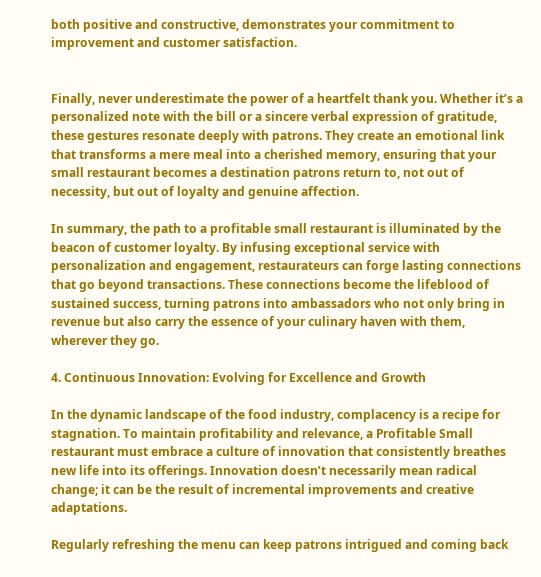both positive and constructive, demonstrates your commitment to improvement and customer satisfaction.


Finally, never underestimate the power of a heartfelt thank you. Whether it’s a personalized note with the bill or a sincere verbal expression of gratitude, these gestures resonate deeply with patrons. They create an emotional link that transforms a mere meal into a cherished memory, ensuring that your small restaurant becomes a destination patrons return to, not out of necessity, but out of loyalty and genuine affection.

In summary, the path to a profitable small restaurant is illuminated by the beacon of customer loyalty. By infusing exceptional service with personalization and engagement, restaurateurs can forge lasting connections that go beyond transactions. These connections become the lifeblood of sustained success, turning patrons into ambassadors who not only bring in revenue but also carry the essence of your culinary haven with them, wherever they go.

4. Continuous Innovation: Evolving for Excellence and Growth

In the dynamic landscape of the food industry, complacency is a recipe for stagnation. To maintain profitability and relevance, a Profitable Small restaurant must embrace a culture of innovation that consistently breathes new life into its offerings. Innovation doesn’t necessarily mean radical change; it can be the result of incremental improvements and creative adaptations.

Regularly refreshing the menu can keep patrons intrigued and coming back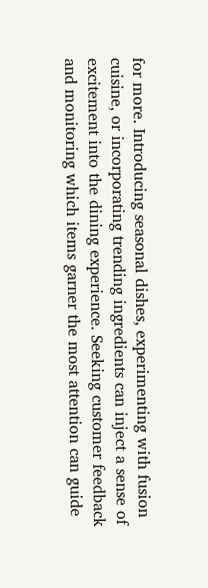for more. Introducing seasonal dishes, experimenting with fusion cuisine, or incorporating trending ingredients can inject a sense of excitement into the dining experience. Seeking customer feedback and monitoring which items garner the most attention can guide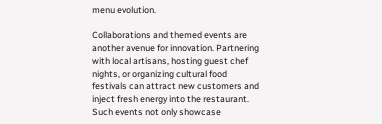menu evolution.

Collaborations and themed events are another avenue for innovation. Partnering with local artisans, hosting guest chef nights, or organizing cultural food festivals can attract new customers and inject fresh energy into the restaurant. Such events not only showcase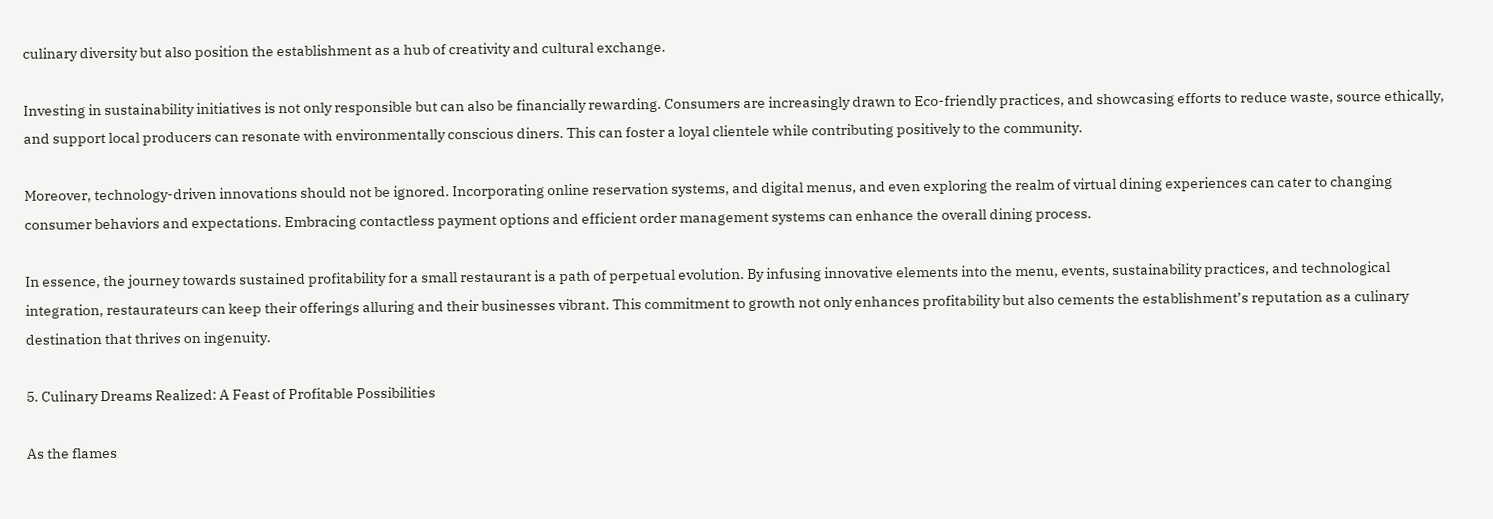culinary diversity but also position the establishment as a hub of creativity and cultural exchange.

Investing in sustainability initiatives is not only responsible but can also be financially rewarding. Consumers are increasingly drawn to Eco-friendly practices, and showcasing efforts to reduce waste, source ethically, and support local producers can resonate with environmentally conscious diners. This can foster a loyal clientele while contributing positively to the community.

Moreover, technology-driven innovations should not be ignored. Incorporating online reservation systems, and digital menus, and even exploring the realm of virtual dining experiences can cater to changing consumer behaviors and expectations. Embracing contactless payment options and efficient order management systems can enhance the overall dining process.

In essence, the journey towards sustained profitability for a small restaurant is a path of perpetual evolution. By infusing innovative elements into the menu, events, sustainability practices, and technological integration, restaurateurs can keep their offerings alluring and their businesses vibrant. This commitment to growth not only enhances profitability but also cements the establishment’s reputation as a culinary destination that thrives on ingenuity.

5. Culinary Dreams Realized: A Feast of Profitable Possibilities

As the flames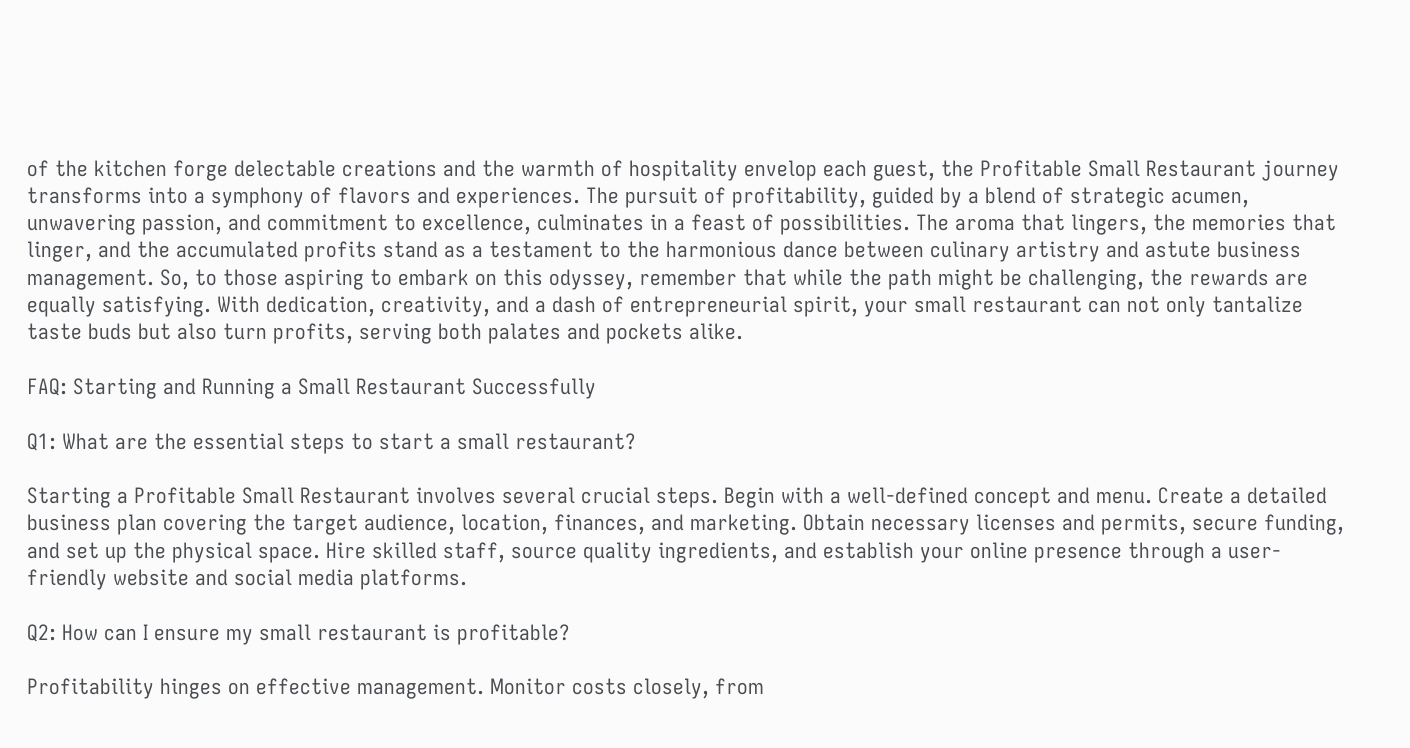of the kitchen forge delectable creations and the warmth of hospitality envelop each guest, the Profitable Small Restaurant journey transforms into a symphony of flavors and experiences. The pursuit of profitability, guided by a blend of strategic acumen, unwavering passion, and commitment to excellence, culminates in a feast of possibilities. The aroma that lingers, the memories that linger, and the accumulated profits stand as a testament to the harmonious dance between culinary artistry and astute business management. So, to those aspiring to embark on this odyssey, remember that while the path might be challenging, the rewards are equally satisfying. With dedication, creativity, and a dash of entrepreneurial spirit, your small restaurant can not only tantalize taste buds but also turn profits, serving both palates and pockets alike.

FAQ: Starting and Running a Small Restaurant Successfully

Q1: What are the essential steps to start a small restaurant?

Starting a Profitable Small Restaurant involves several crucial steps. Begin with a well-defined concept and menu. Create a detailed business plan covering the target audience, location, finances, and marketing. Obtain necessary licenses and permits, secure funding, and set up the physical space. Hire skilled staff, source quality ingredients, and establish your online presence through a user-friendly website and social media platforms.

Q2: How can I ensure my small restaurant is profitable?

Profitability hinges on effective management. Monitor costs closely, from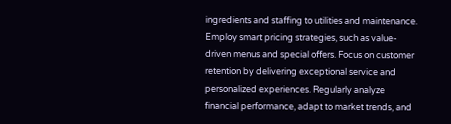ingredients and staffing to utilities and maintenance. Employ smart pricing strategies, such as value-driven menus and special offers. Focus on customer retention by delivering exceptional service and personalized experiences. Regularly analyze financial performance, adapt to market trends, and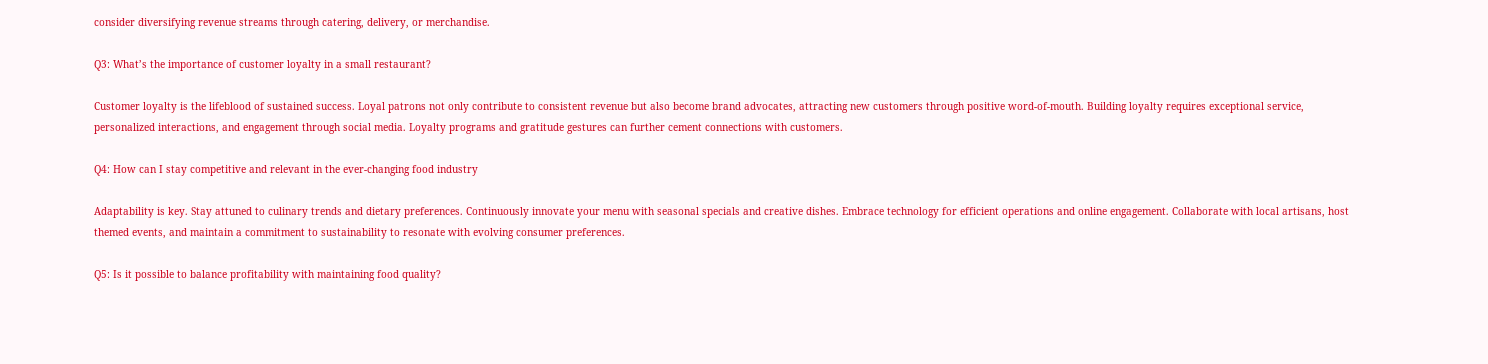consider diversifying revenue streams through catering, delivery, or merchandise.

Q3: What’s the importance of customer loyalty in a small restaurant?

Customer loyalty is the lifeblood of sustained success. Loyal patrons not only contribute to consistent revenue but also become brand advocates, attracting new customers through positive word-of-mouth. Building loyalty requires exceptional service, personalized interactions, and engagement through social media. Loyalty programs and gratitude gestures can further cement connections with customers.

Q4: How can I stay competitive and relevant in the ever-changing food industry

Adaptability is key. Stay attuned to culinary trends and dietary preferences. Continuously innovate your menu with seasonal specials and creative dishes. Embrace technology for efficient operations and online engagement. Collaborate with local artisans, host themed events, and maintain a commitment to sustainability to resonate with evolving consumer preferences.

Q5: Is it possible to balance profitability with maintaining food quality?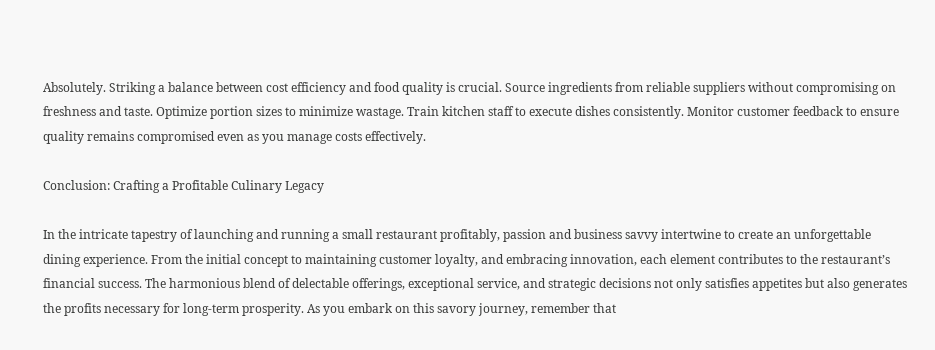Absolutely. Striking a balance between cost efficiency and food quality is crucial. Source ingredients from reliable suppliers without compromising on freshness and taste. Optimize portion sizes to minimize wastage. Train kitchen staff to execute dishes consistently. Monitor customer feedback to ensure quality remains compromised even as you manage costs effectively.

Conclusion: Crafting a Profitable Culinary Legacy

In the intricate tapestry of launching and running a small restaurant profitably, passion and business savvy intertwine to create an unforgettable dining experience. From the initial concept to maintaining customer loyalty, and embracing innovation, each element contributes to the restaurant’s financial success. The harmonious blend of delectable offerings, exceptional service, and strategic decisions not only satisfies appetites but also generates the profits necessary for long-term prosperity. As you embark on this savory journey, remember that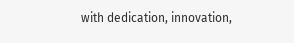with dedication, innovation,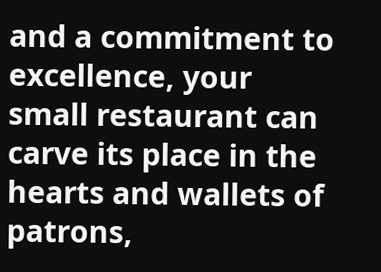and a commitment to excellence, your small restaurant can carve its place in the hearts and wallets of patrons,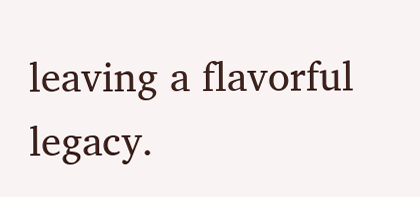leaving a flavorful legacy.